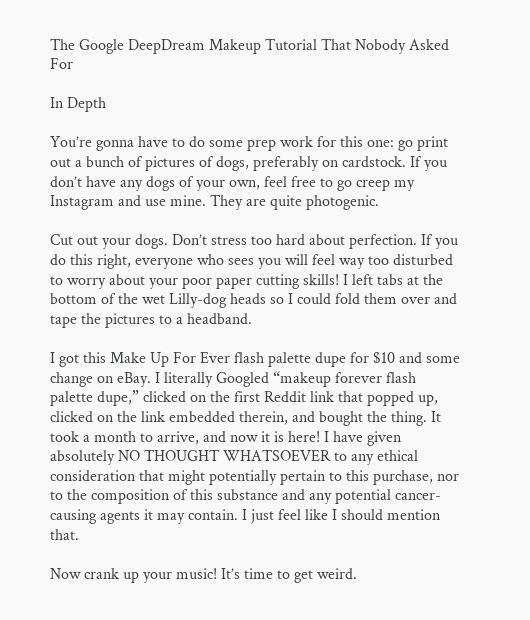The Google DeepDream Makeup Tutorial That Nobody Asked For

In Depth

You’re gonna have to do some prep work for this one: go print out a bunch of pictures of dogs, preferably on cardstock. If you don’t have any dogs of your own, feel free to go creep my Instagram and use mine. They are quite photogenic.

Cut out your dogs. Don’t stress too hard about perfection. If you do this right, everyone who sees you will feel way too disturbed to worry about your poor paper cutting skills! I left tabs at the bottom of the wet Lilly-dog heads so I could fold them over and tape the pictures to a headband.

I got this Make Up For Ever flash palette dupe for $10 and some change on eBay. I literally Googled “makeup forever flash palette dupe,” clicked on the first Reddit link that popped up, clicked on the link embedded therein, and bought the thing. It took a month to arrive, and now it is here! I have given absolutely NO THOUGHT WHATSOEVER to any ethical consideration that might potentially pertain to this purchase, nor to the composition of this substance and any potential cancer-causing agents it may contain. I just feel like I should mention that.

Now crank up your music! It’s time to get weird.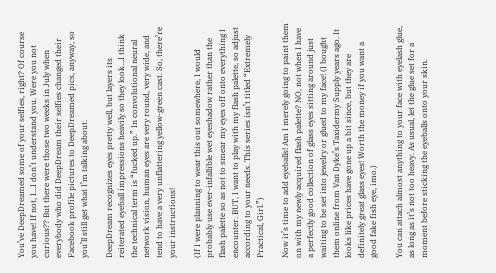You’ve DeepDreamed some of your selfies, right? Of course you have! If not, I…I don’t understand you. Were you not curious?? But there were those two weeks in July when everybody who did DeepDream their selfies changed their Facebook profile pictures to DeepDreamed pics, anyway, so you’ll still get what I’m talking about.

DeepDream recognizes eyes pretty well, but layers its reiterated eyeball impressions heavily so they look…I think the technical term is “fucked up.” In convolutional neural network vision, human eyes are very round, very wide, and tend to have a very unflattering yellow-green cast. So, there’re your instructions!

(If I were planning to wear this out somewhere, I would probably use ever-infallible wet eyeshadow rather than the flash palette so as not to smear my eyes off onto everything I encounter. BUT, I want to play with my flash palette, so adjust according to your needs. This series isn’t titled “Extremely Practical, Girl.”)

Now it’s time to add eyeballs! Am I merely going to paint them on with my newly acquired flash palette? NO, not when I have a perfectly good collection of glass eyes sitting around just waiting to be set into jewelry or glued to my face! (I bought them online from Van Dyke’s Taxidermy Supply years ago. It looks like prices have gone up a bit since, but they are definitely great glass eyes! Worth the money if you want a good fake fish eye, imo.)

You can attach almost anything to your face with eyelash glue, as long as it’s not too heavy. As usual, let the glue set for a moment before sticking the eyeballs onto your skin.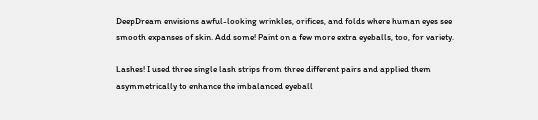DeepDream envisions awful-looking wrinkles, orifices, and folds where human eyes see smooth expanses of skin. Add some! Paint on a few more extra eyeballs, too, for variety.

Lashes! I used three single lash strips from three different pairs and applied them asymmetrically to enhance the imbalanced eyeball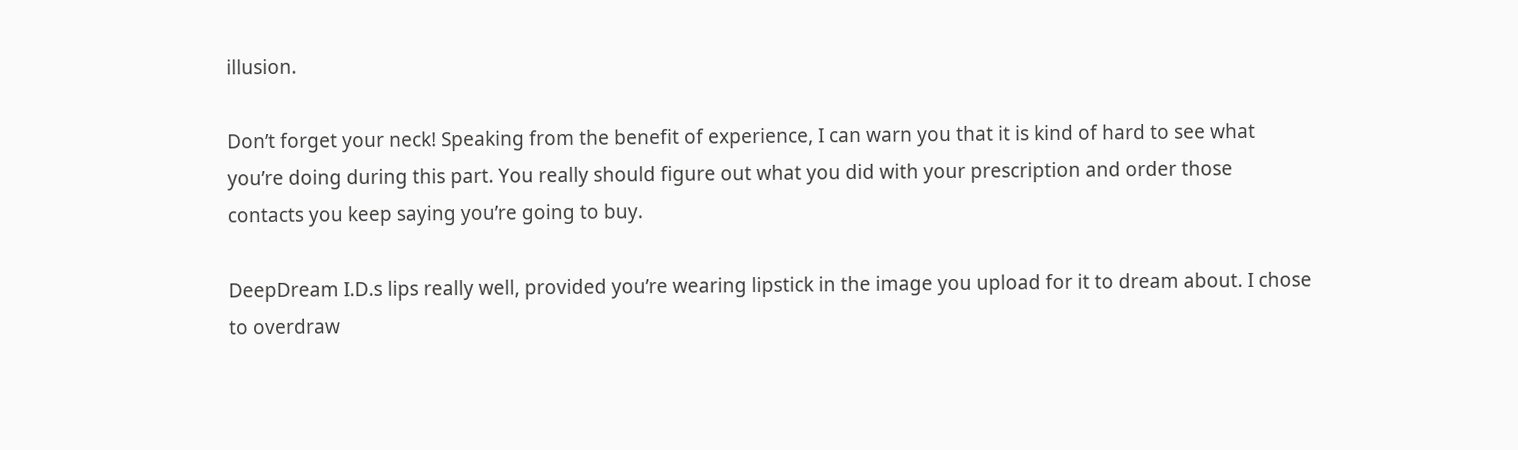illusion.

Don’t forget your neck! Speaking from the benefit of experience, I can warn you that it is kind of hard to see what you’re doing during this part. You really should figure out what you did with your prescription and order those contacts you keep saying you’re going to buy.

DeepDream I.D.s lips really well, provided you’re wearing lipstick in the image you upload for it to dream about. I chose to overdraw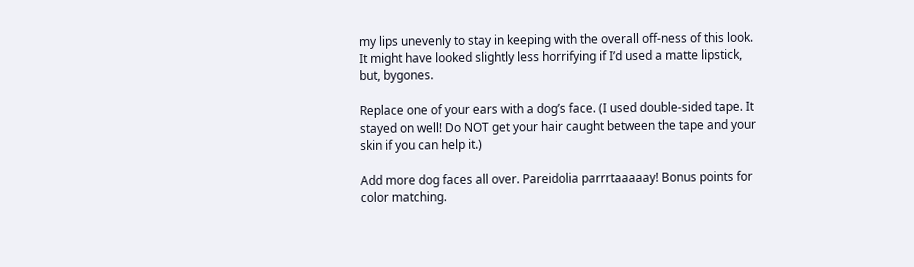my lips unevenly to stay in keeping with the overall off-ness of this look. It might have looked slightly less horrifying if I’d used a matte lipstick, but, bygones.

Replace one of your ears with a dog’s face. (I used double-sided tape. It stayed on well! Do NOT get your hair caught between the tape and your skin if you can help it.)

Add more dog faces all over. Pareidolia parrrtaaaaay! Bonus points for color matching.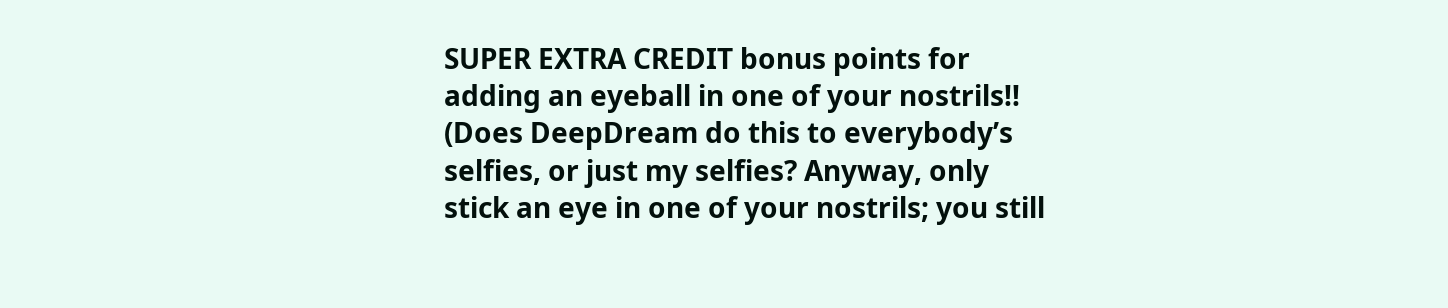SUPER EXTRA CREDIT bonus points for adding an eyeball in one of your nostrils!! (Does DeepDream do this to everybody’s selfies, or just my selfies? Anyway, only stick an eye in one of your nostrils; you still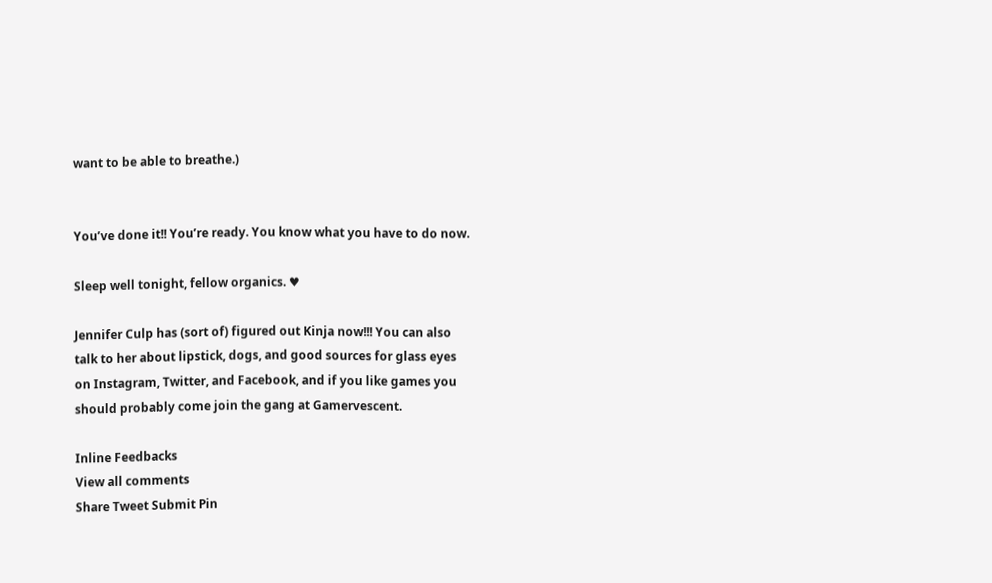want to be able to breathe.)


You’ve done it!! You’re ready. You know what you have to do now.

Sleep well tonight, fellow organics. ♥

Jennifer Culp has (sort of) figured out Kinja now!!! You can also talk to her about lipstick, dogs, and good sources for glass eyes on Instagram, Twitter, and Facebook, and if you like games you should probably come join the gang at Gamervescent.

Inline Feedbacks
View all comments
Share Tweet Submit Pin